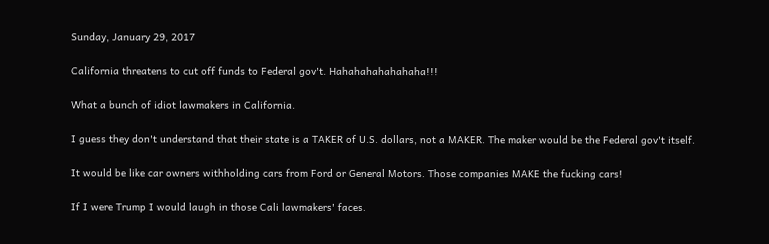Sunday, January 29, 2017

California threatens to cut off funds to Federal gov't. Hahahahahahahaha!!!

What a bunch of idiot lawmakers in California.

I guess they don't understand that their state is a TAKER of U.S. dollars, not a MAKER. The maker would be the Federal gov't itself.

It would be like car owners withholding cars from Ford or General Motors. Those companies MAKE the fucking cars!

If I were Trump I would laugh in those Cali lawmakers' faces.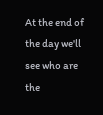At the end of the day we'll see who are the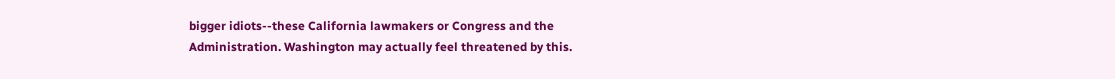bigger idiots--these California lawmakers or Congress and the Administration. Washington may actually feel threatened by this.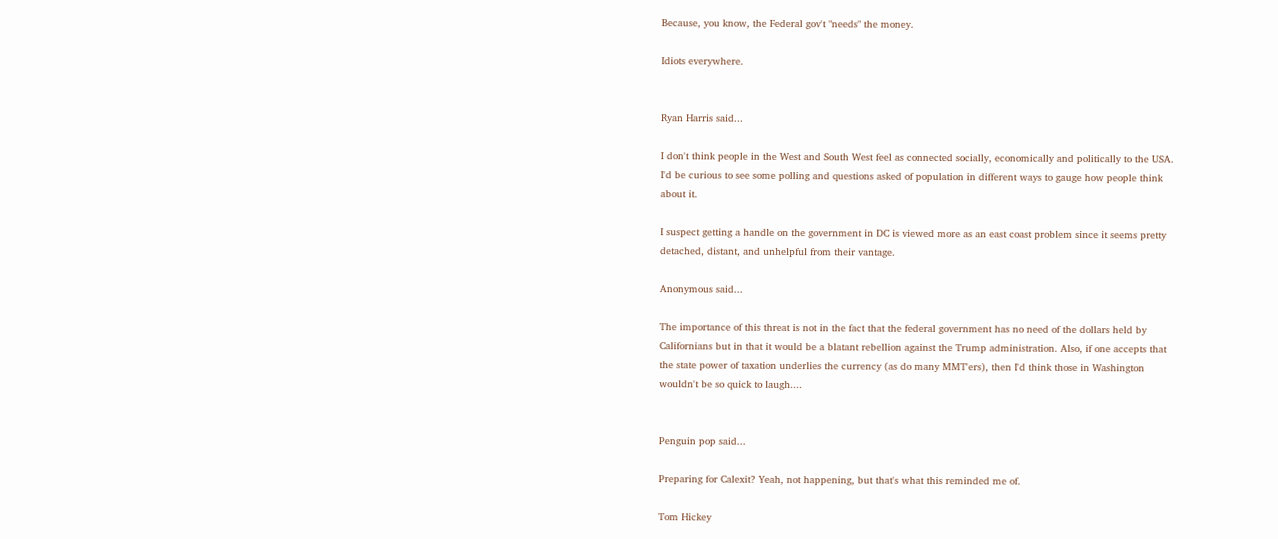Because, you know, the Federal gov't "needs" the money.

Idiots everywhere.


Ryan Harris said...

I don't think people in the West and South West feel as connected socially, economically and politically to the USA. I'd be curious to see some polling and questions asked of population in different ways to gauge how people think about it.

I suspect getting a handle on the government in DC is viewed more as an east coast problem since it seems pretty detached, distant, and unhelpful from their vantage.

Anonymous said...

The importance of this threat is not in the fact that the federal government has no need of the dollars held by Californians but in that it would be a blatant rebellion against the Trump administration. Also, if one accepts that the state power of taxation underlies the currency (as do many MMT'ers), then I'd think those in Washington wouldn't be so quick to laugh....


Penguin pop said...

Preparing for Calexit? Yeah, not happening, but that's what this reminded me of.

Tom Hickey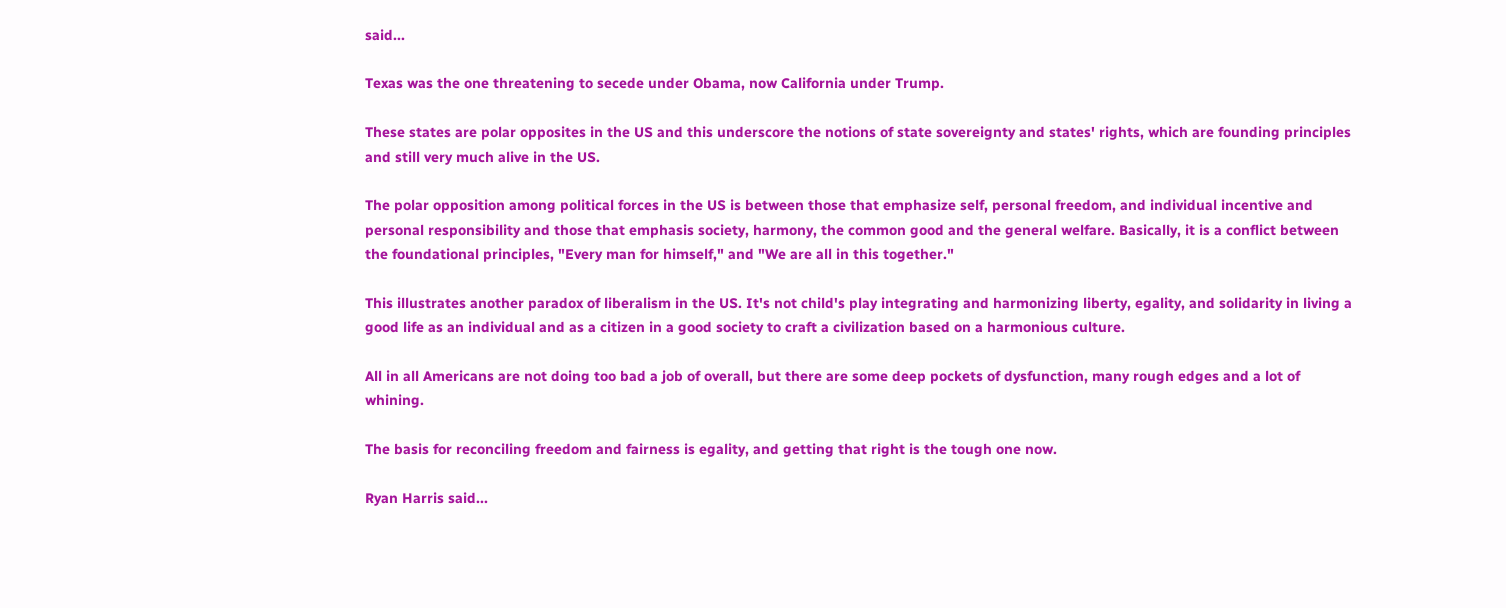said...

Texas was the one threatening to secede under Obama, now California under Trump.

These states are polar opposites in the US and this underscore the notions of state sovereignty and states' rights, which are founding principles and still very much alive in the US.

The polar opposition among political forces in the US is between those that emphasize self, personal freedom, and individual incentive and personal responsibility and those that emphasis society, harmony, the common good and the general welfare. Basically, it is a conflict between the foundational principles, "Every man for himself," and "We are all in this together."

This illustrates another paradox of liberalism in the US. It's not child's play integrating and harmonizing liberty, egality, and solidarity in living a good life as an individual and as a citizen in a good society to craft a civilization based on a harmonious culture.

All in all Americans are not doing too bad a job of overall, but there are some deep pockets of dysfunction, many rough edges and a lot of whining.

The basis for reconciling freedom and fairness is egality, and getting that right is the tough one now.

Ryan Harris said...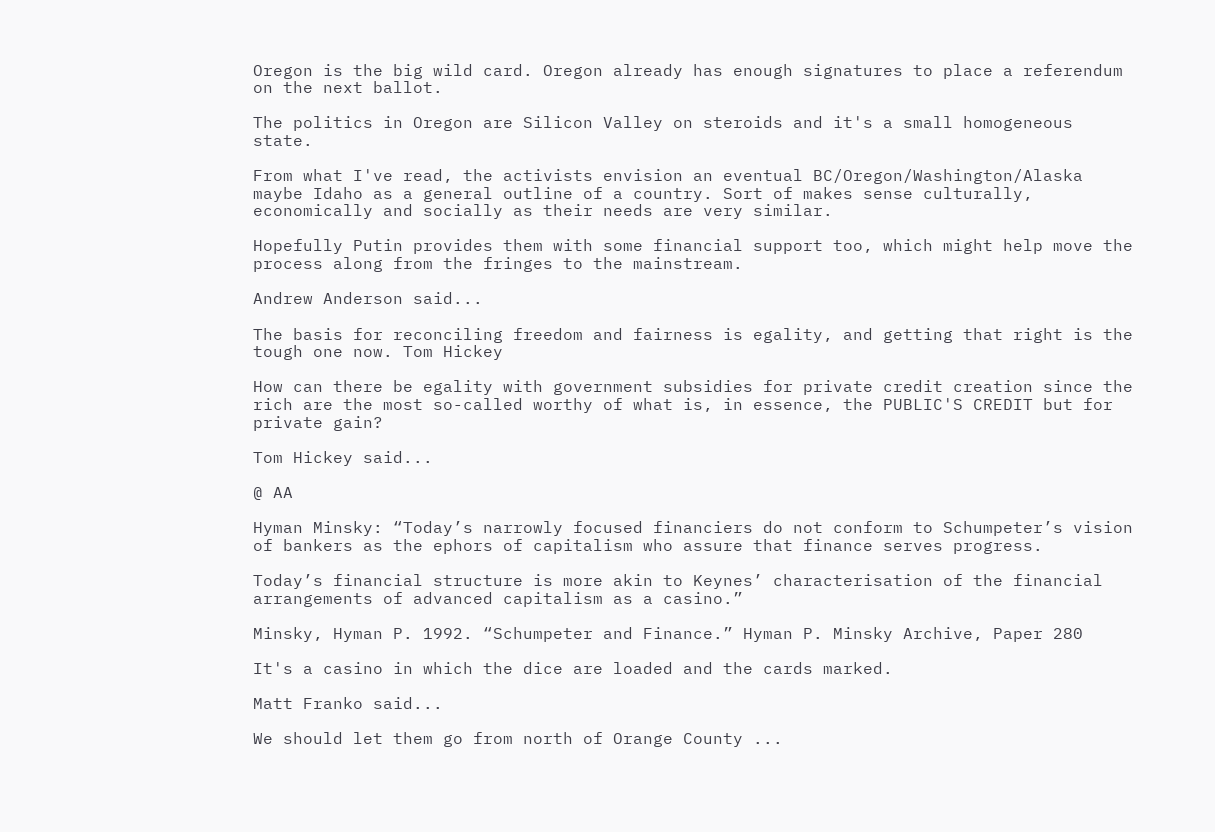Oregon is the big wild card. Oregon already has enough signatures to place a referendum on the next ballot.

The politics in Oregon are Silicon Valley on steroids and it's a small homogeneous state.

From what I've read, the activists envision an eventual BC/Oregon/Washington/Alaska maybe Idaho as a general outline of a country. Sort of makes sense culturally, economically and socially as their needs are very similar.

Hopefully Putin provides them with some financial support too, which might help move the process along from the fringes to the mainstream.

Andrew Anderson said...

The basis for reconciling freedom and fairness is egality, and getting that right is the tough one now. Tom Hickey

How can there be egality with government subsidies for private credit creation since the rich are the most so-called worthy of what is, in essence, the PUBLIC'S CREDIT but for private gain?

Tom Hickey said...

@ AA

Hyman Minsky: “Today’s narrowly focused financiers do not conform to Schumpeter’s vision of bankers as the ephors of capitalism who assure that finance serves progress.

Today’s financial structure is more akin to Keynes’ characterisation of the financial arrangements of advanced capitalism as a casino.”

Minsky, Hyman P. 1992. “Schumpeter and Finance.” Hyman P. Minsky Archive, Paper 280

It's a casino in which the dice are loaded and the cards marked.

Matt Franko said...

We should let them go from north of Orange County ...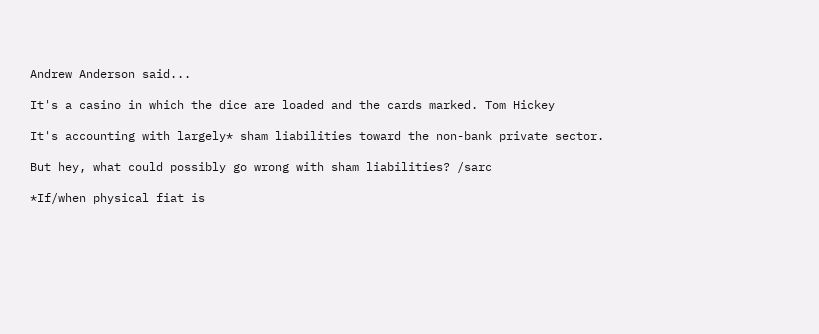Andrew Anderson said...

It's a casino in which the dice are loaded and the cards marked. Tom Hickey

It's accounting with largely* sham liabilities toward the non-bank private sector.

But hey, what could possibly go wrong with sham liabilities? /sarc

*If/when physical fiat is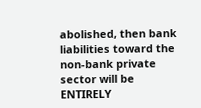abolished, then bank liabilities toward the non-bank private sector will be ENTIRELY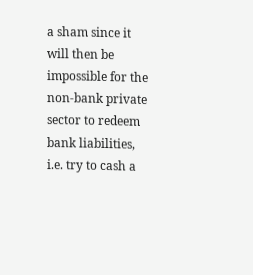a sham since it will then be impossible for the non-bank private sector to redeem bank liabilities, i.e. try to cash a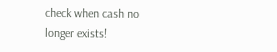check when cash no longer exists!